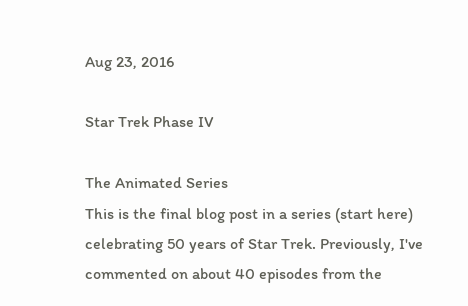Aug 23, 2016

Star Trek Phase IV

The Animated Series
This is the final blog post in a series (start here) celebrating 50 years of Star Trek. Previously, I've commented on about 40 episodes from the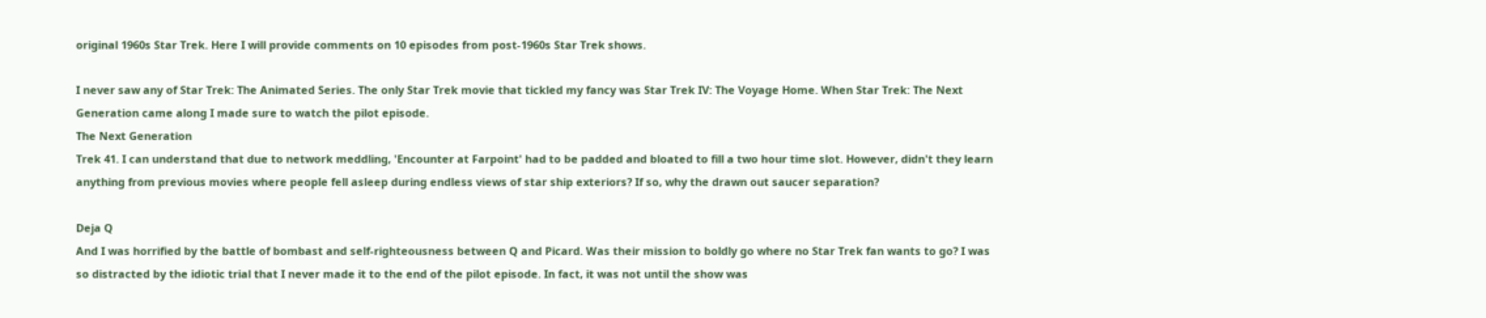original 1960s Star Trek. Here I will provide comments on 10 episodes from post-1960s Star Trek shows.

I never saw any of Star Trek: The Animated Series. The only Star Trek movie that tickled my fancy was Star Trek IV: The Voyage Home. When Star Trek: The Next Generation came along I made sure to watch the pilot episode.
The Next Generation
Trek 41. I can understand that due to network meddling, 'Encounter at Farpoint' had to be padded and bloated to fill a two hour time slot. However, didn't they learn anything from previous movies where people fell asleep during endless views of star ship exteriors? If so, why the drawn out saucer separation?

Deja Q
And I was horrified by the battle of bombast and self-righteousness between Q and Picard. Was their mission to boldly go where no Star Trek fan wants to go? I was so distracted by the idiotic trial that I never made it to the end of the pilot episode. In fact, it was not until the show was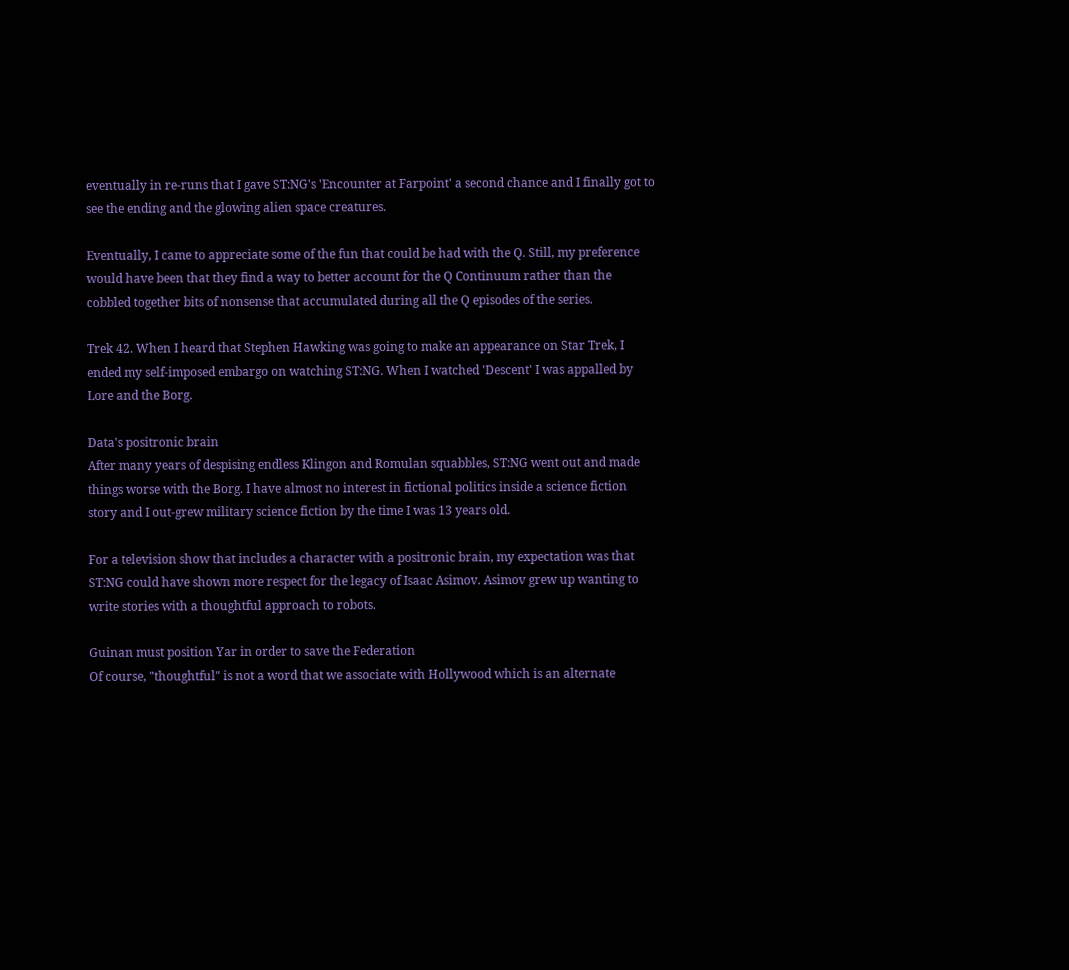eventually in re-runs that I gave ST:NG's 'Encounter at Farpoint' a second chance and I finally got to see the ending and the glowing alien space creatures.

Eventually, I came to appreciate some of the fun that could be had with the Q. Still, my preference would have been that they find a way to better account for the Q Continuum rather than the cobbled together bits of nonsense that accumulated during all the Q episodes of the series.

Trek 42. When I heard that Stephen Hawking was going to make an appearance on Star Trek, I ended my self-imposed embargo on watching ST:NG. When I watched 'Descent' I was appalled by Lore and the Borg.

Data's positronic brain
After many years of despising endless Klingon and Romulan squabbles, ST:NG went out and made things worse with the Borg. I have almost no interest in fictional politics inside a science fiction story and I out-grew military science fiction by the time I was 13 years old.

For a television show that includes a character with a positronic brain, my expectation was that ST:NG could have shown more respect for the legacy of Isaac Asimov. Asimov grew up wanting to write stories with a thoughtful approach to robots.

Guinan must position Yar in order to save the Federation
Of course, "thoughtful" is not a word that we associate with Hollywood which is an alternate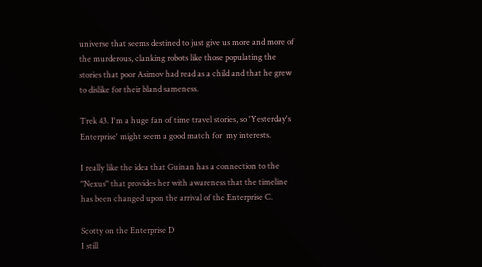universe that seems destined to just give us more and more of the murderous, clanking robots like those populating the stories that poor Asimov had read as a child and that he grew to dislike for their bland sameness.

Trek 43. I'm a huge fan of time travel stories, so 'Yesterday's Enterprise' might seem a good match for  my interests.

I really like the idea that Guinan has a connection to the "Nexus" that provides her with awareness that the timeline has been changed upon the arrival of the Enterprise C.

Scotty on the Enterprise D
I still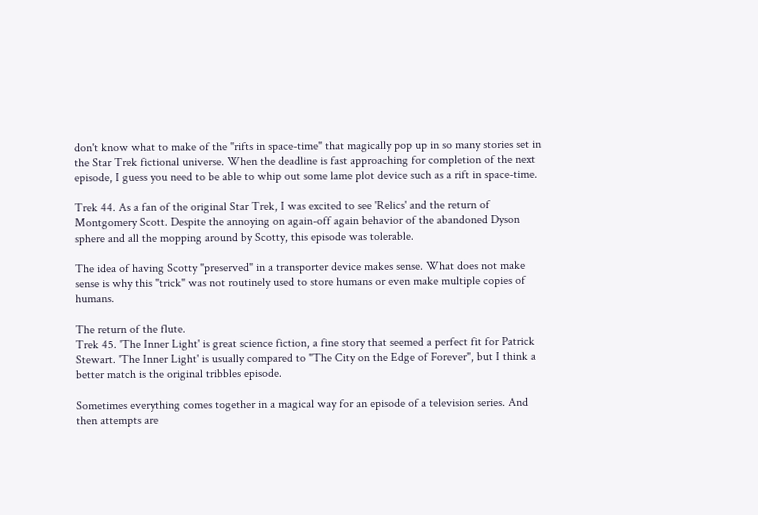don't know what to make of the "rifts in space-time" that magically pop up in so many stories set in the Star Trek fictional universe. When the deadline is fast approaching for completion of the next episode, I guess you need to be able to whip out some lame plot device such as a rift in space-time.

Trek 44. As a fan of the original Star Trek, I was excited to see 'Relics' and the return of Montgomery Scott. Despite the annoying on again-off again behavior of the abandoned Dyson sphere and all the mopping around by Scotty, this episode was tolerable.

The idea of having Scotty "preserved" in a transporter device makes sense. What does not make sense is why this "trick" was not routinely used to store humans or even make multiple copies of humans.

The return of the flute.
Trek 45. 'The Inner Light' is great science fiction, a fine story that seemed a perfect fit for Patrick Stewart. 'The Inner Light' is usually compared to "The City on the Edge of Forever", but I think a better match is the original tribbles episode.

Sometimes everything comes together in a magical way for an episode of a television series. And then attempts are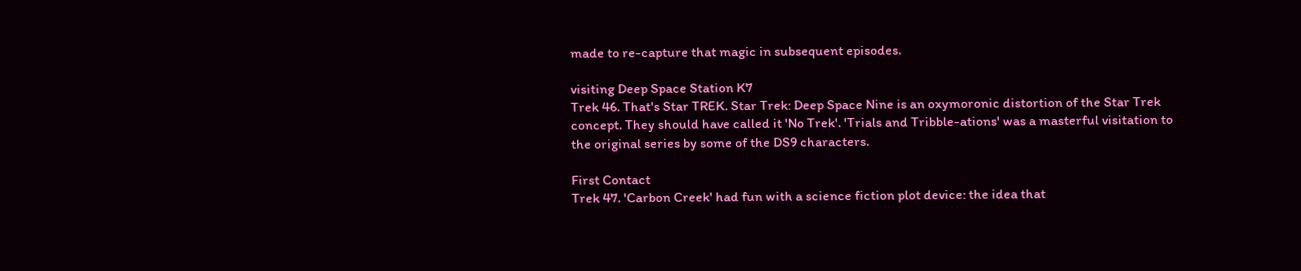made to re-capture that magic in subsequent episodes.

visiting Deep Space Station K7
Trek 46. That's Star TREK. Star Trek: Deep Space Nine is an oxymoronic distortion of the Star Trek concept. They should have called it 'No Trek'. 'Trials and Tribble-ations' was a masterful visitation to the original series by some of the DS9 characters.

First Contact
Trek 47. 'Carbon Creek' had fun with a science fiction plot device: the idea that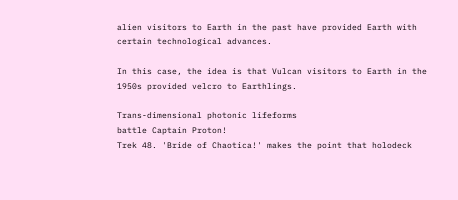alien visitors to Earth in the past have provided Earth with certain technological advances.

In this case, the idea is that Vulcan visitors to Earth in the 1950s provided velcro to Earthlings.

Trans-dimensional photonic lifeforms
battle Captain Proton!
Trek 48. 'Bride of Chaotica!' makes the point that holodeck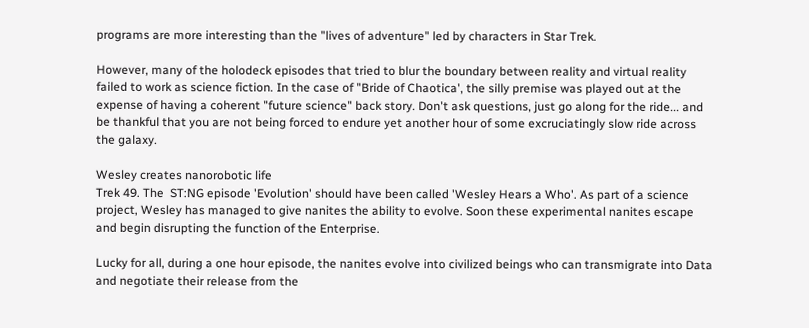programs are more interesting than the "lives of adventure" led by characters in Star Trek.

However, many of the holodeck episodes that tried to blur the boundary between reality and virtual reality failed to work as science fiction. In the case of "Bride of Chaotica', the silly premise was played out at the expense of having a coherent "future science" back story. Don't ask questions, just go along for the ride... and be thankful that you are not being forced to endure yet another hour of some excruciatingly slow ride across the galaxy.

Wesley creates nanorobotic life
Trek 49. The  ST:NG episode 'Evolution' should have been called 'Wesley Hears a Who'. As part of a science project, Wesley has managed to give nanites the ability to evolve. Soon these experimental nanites escape and begin disrupting the function of the Enterprise.

Lucky for all, during a one hour episode, the nanites evolve into civilized beings who can transmigrate into Data and negotiate their release from the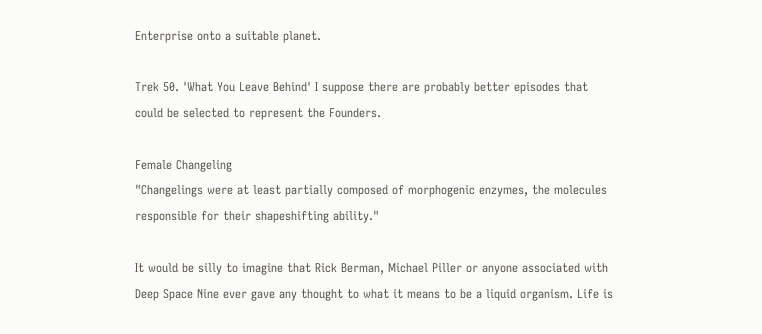Enterprise onto a suitable planet.

Trek 50. 'What You Leave Behind' I suppose there are probably better episodes that could be selected to represent the Founders.

Female Changeling
"Changelings were at least partially composed of morphogenic enzymes, the molecules responsible for their shapeshifting ability."

It would be silly to imagine that Rick Berman, Michael Piller or anyone associated with Deep Space Nine ever gave any thought to what it means to be a liquid organism. Life is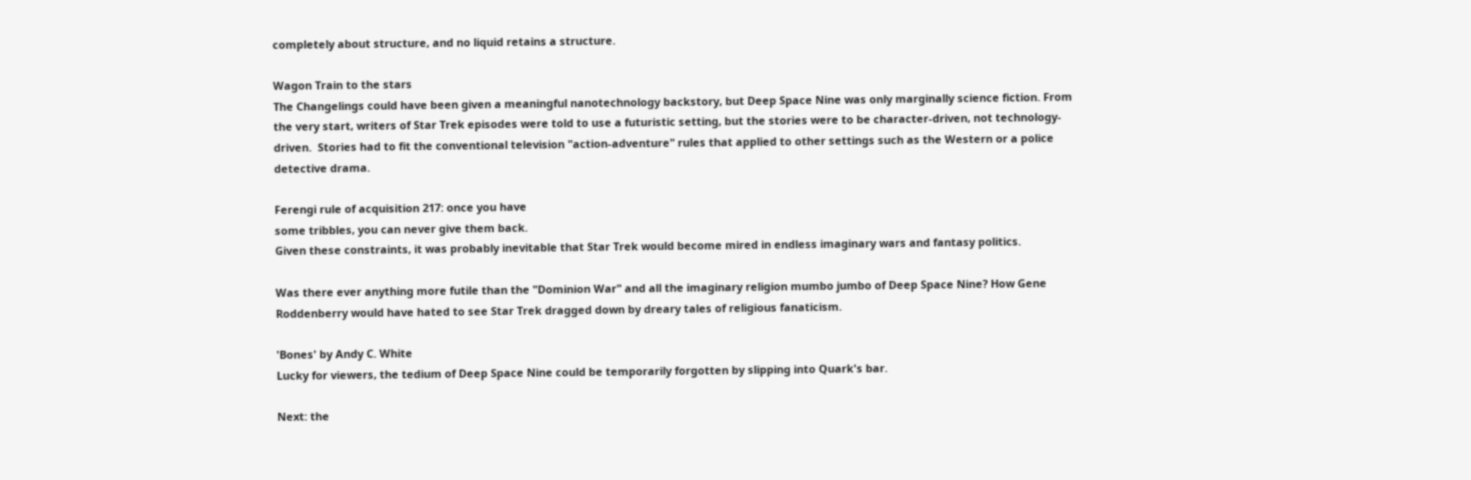completely about structure, and no liquid retains a structure.

Wagon Train to the stars
The Changelings could have been given a meaningful nanotechnology backstory, but Deep Space Nine was only marginally science fiction. From the very start, writers of Star Trek episodes were told to use a futuristic setting, but the stories were to be character-driven, not technology-driven.  Stories had to fit the conventional television "action-adventure" rules that applied to other settings such as the Western or a police detective drama.

Ferengi rule of acquisition 217: once you have
some tribbles, you can never give them back.
Given these constraints, it was probably inevitable that Star Trek would become mired in endless imaginary wars and fantasy politics.

Was there ever anything more futile than the "Dominion War" and all the imaginary religion mumbo jumbo of Deep Space Nine? How Gene Roddenberry would have hated to see Star Trek dragged down by dreary tales of religious fanaticism.

'Bones' by Andy C. White
Lucky for viewers, the tedium of Deep Space Nine could be temporarily forgotten by slipping into Quark's bar.

Next: the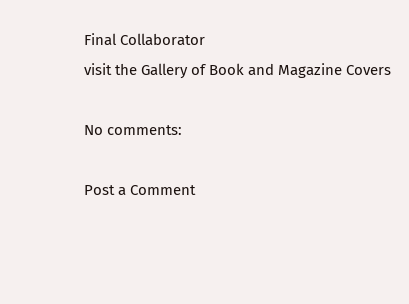Final Collaborator
visit the Gallery of Book and Magazine Covers

No comments:

Post a Comment